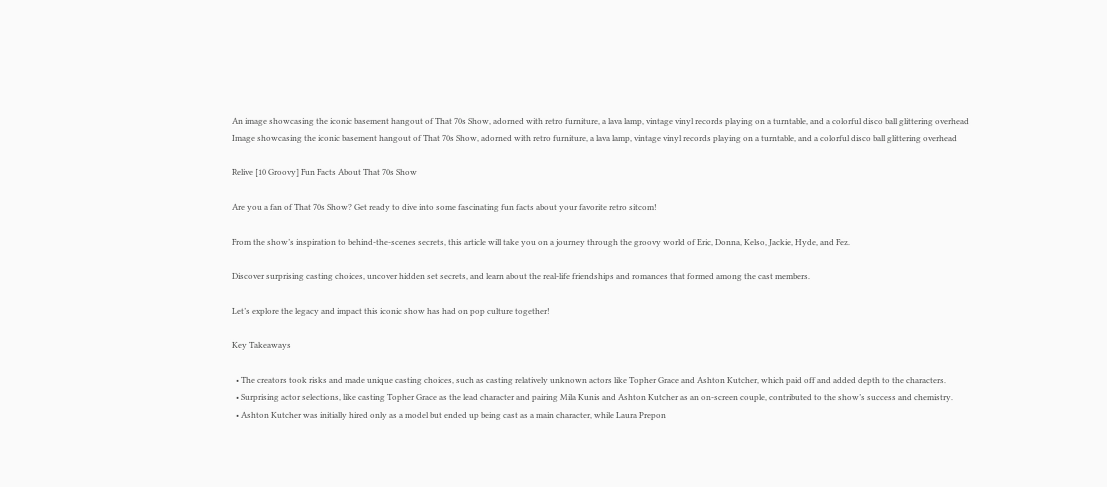An image showcasing the iconic basement hangout of That 70s Show, adorned with retro furniture, a lava lamp, vintage vinyl records playing on a turntable, and a colorful disco ball glittering overhead
Image showcasing the iconic basement hangout of That 70s Show, adorned with retro furniture, a lava lamp, vintage vinyl records playing on a turntable, and a colorful disco ball glittering overhead

Relive [10 Groovy] Fun Facts About That 70s Show

Are you a fan of That 70s Show? Get ready to dive into some fascinating fun facts about your favorite retro sitcom!

From the show’s inspiration to behind-the-scenes secrets, this article will take you on a journey through the groovy world of Eric, Donna, Kelso, Jackie, Hyde, and Fez.

Discover surprising casting choices, uncover hidden set secrets, and learn about the real-life friendships and romances that formed among the cast members.

Let’s explore the legacy and impact this iconic show has had on pop culture together!

Key Takeaways

  • The creators took risks and made unique casting choices, such as casting relatively unknown actors like Topher Grace and Ashton Kutcher, which paid off and added depth to the characters.
  • Surprising actor selections, like casting Topher Grace as the lead character and pairing Mila Kunis and Ashton Kutcher as an on-screen couple, contributed to the show’s success and chemistry.
  • Ashton Kutcher was initially hired only as a model but ended up being cast as a main character, while Laura Prepon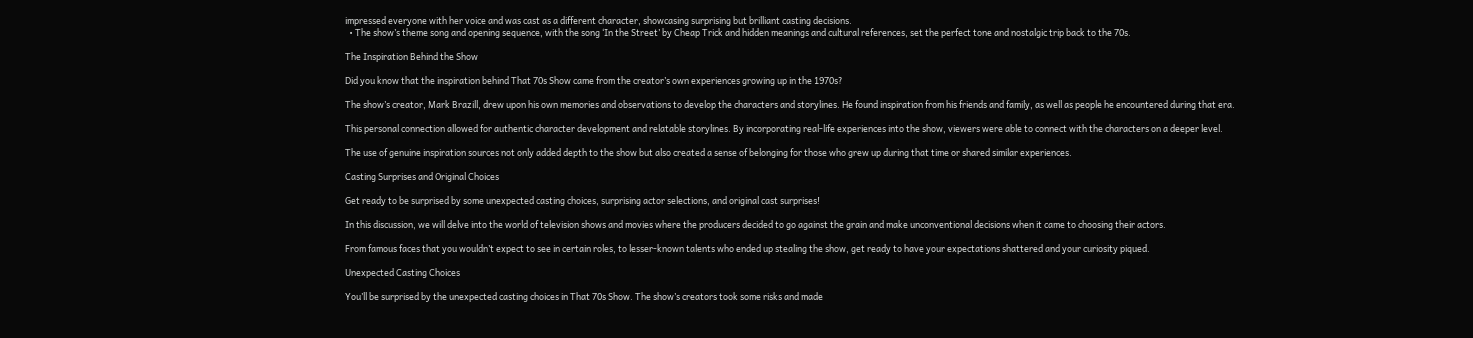impressed everyone with her voice and was cast as a different character, showcasing surprising but brilliant casting decisions.
  • The show’s theme song and opening sequence, with the song ‘In the Street’ by Cheap Trick and hidden meanings and cultural references, set the perfect tone and nostalgic trip back to the 70s.

The Inspiration Behind the Show

Did you know that the inspiration behind That 70s Show came from the creator’s own experiences growing up in the 1970s?

The show’s creator, Mark Brazill, drew upon his own memories and observations to develop the characters and storylines. He found inspiration from his friends and family, as well as people he encountered during that era.

This personal connection allowed for authentic character development and relatable storylines. By incorporating real-life experiences into the show, viewers were able to connect with the characters on a deeper level.

The use of genuine inspiration sources not only added depth to the show but also created a sense of belonging for those who grew up during that time or shared similar experiences.

Casting Surprises and Original Choices

Get ready to be surprised by some unexpected casting choices, surprising actor selections, and original cast surprises!

In this discussion, we will delve into the world of television shows and movies where the producers decided to go against the grain and make unconventional decisions when it came to choosing their actors.

From famous faces that you wouldn’t expect to see in certain roles, to lesser-known talents who ended up stealing the show, get ready to have your expectations shattered and your curiosity piqued.

Unexpected Casting Choices

You’ll be surprised by the unexpected casting choices in That 70s Show. The show’s creators took some risks and made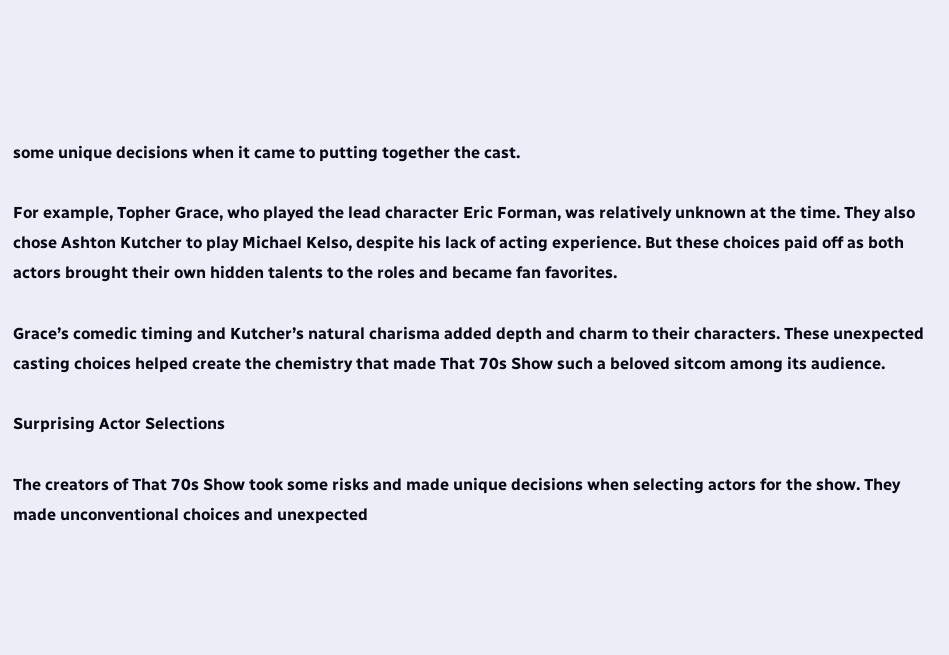some unique decisions when it came to putting together the cast.

For example, Topher Grace, who played the lead character Eric Forman, was relatively unknown at the time. They also chose Ashton Kutcher to play Michael Kelso, despite his lack of acting experience. But these choices paid off as both actors brought their own hidden talents to the roles and became fan favorites.

Grace’s comedic timing and Kutcher’s natural charisma added depth and charm to their characters. These unexpected casting choices helped create the chemistry that made That 70s Show such a beloved sitcom among its audience.

Surprising Actor Selections

The creators of That 70s Show took some risks and made unique decisions when selecting actors for the show. They made unconventional choices and unexpected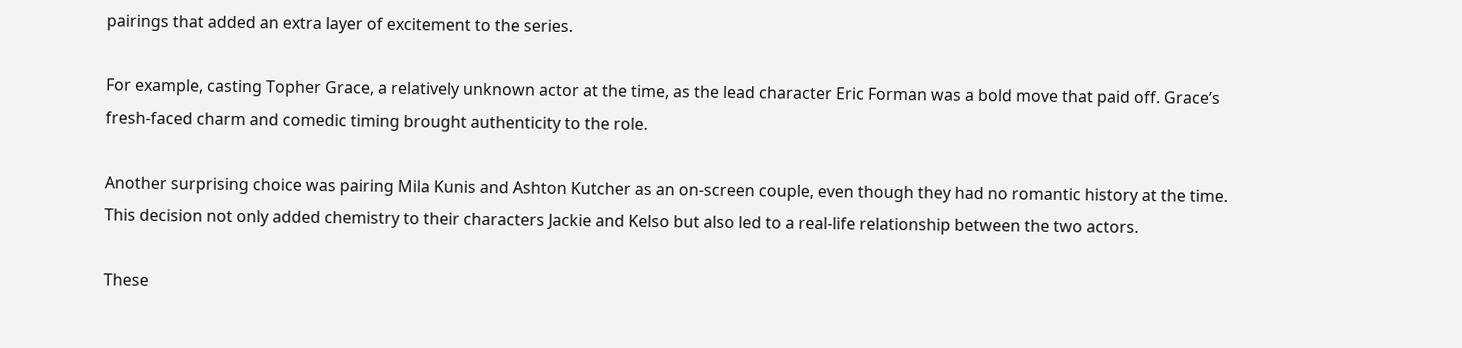pairings that added an extra layer of excitement to the series.

For example, casting Topher Grace, a relatively unknown actor at the time, as the lead character Eric Forman was a bold move that paid off. Grace’s fresh-faced charm and comedic timing brought authenticity to the role.

Another surprising choice was pairing Mila Kunis and Ashton Kutcher as an on-screen couple, even though they had no romantic history at the time. This decision not only added chemistry to their characters Jackie and Kelso but also led to a real-life relationship between the two actors.

These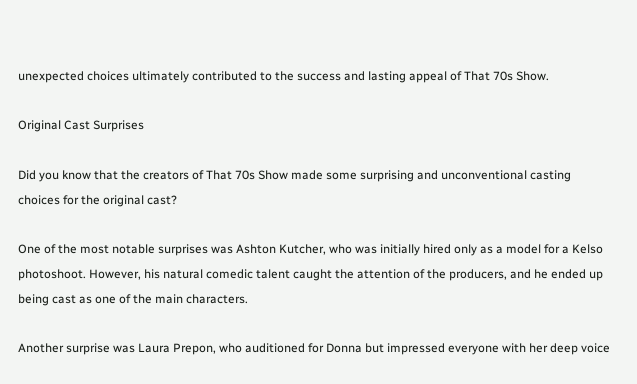unexpected choices ultimately contributed to the success and lasting appeal of That 70s Show.

Original Cast Surprises

Did you know that the creators of That 70s Show made some surprising and unconventional casting choices for the original cast?

One of the most notable surprises was Ashton Kutcher, who was initially hired only as a model for a Kelso photoshoot. However, his natural comedic talent caught the attention of the producers, and he ended up being cast as one of the main characters.

Another surprise was Laura Prepon, who auditioned for Donna but impressed everyone with her deep voice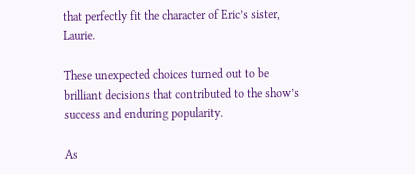that perfectly fit the character of Eric’s sister, Laurie.

These unexpected choices turned out to be brilliant decisions that contributed to the show’s success and enduring popularity.

As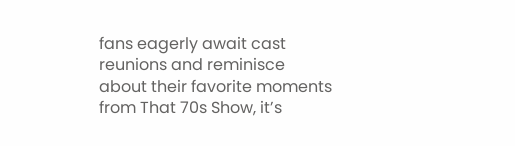fans eagerly await cast reunions and reminisce about their favorite moments from That 70s Show, it’s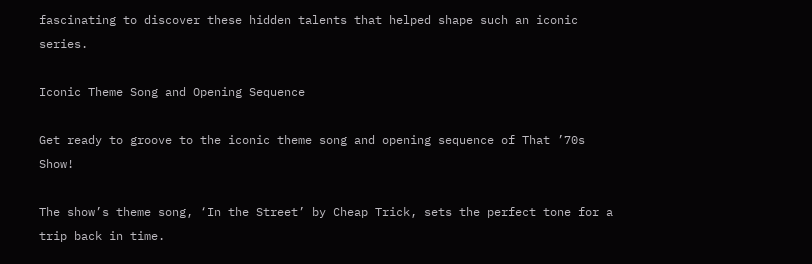fascinating to discover these hidden talents that helped shape such an iconic series.

Iconic Theme Song and Opening Sequence

Get ready to groove to the iconic theme song and opening sequence of That ’70s Show!

The show’s theme song, ‘In the Street’ by Cheap Trick, sets the perfect tone for a trip back in time.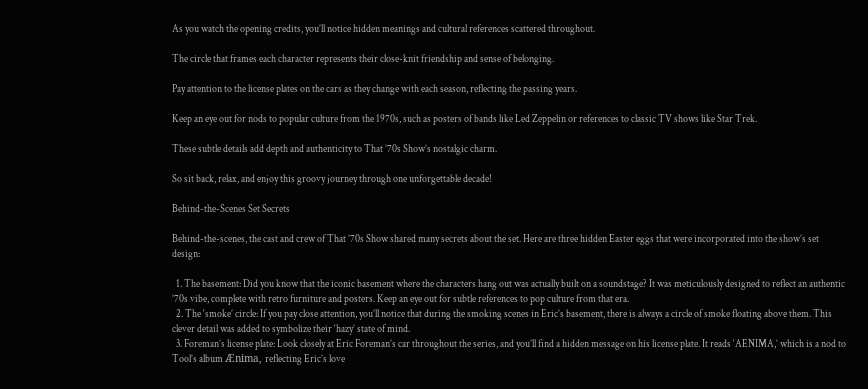As you watch the opening credits, you’ll notice hidden meanings and cultural references scattered throughout.

The circle that frames each character represents their close-knit friendship and sense of belonging.

Pay attention to the license plates on the cars as they change with each season, reflecting the passing years.

Keep an eye out for nods to popular culture from the 1970s, such as posters of bands like Led Zeppelin or references to classic TV shows like Star Trek.

These subtle details add depth and authenticity to That ’70s Show’s nostalgic charm.

So sit back, relax, and enjoy this groovy journey through one unforgettable decade!

Behind-the-Scenes Set Secrets

Behind-the-scenes, the cast and crew of That ’70s Show shared many secrets about the set. Here are three hidden Easter eggs that were incorporated into the show’s set design:

  1. The basement: Did you know that the iconic basement where the characters hang out was actually built on a soundstage? It was meticulously designed to reflect an authentic ’70s vibe, complete with retro furniture and posters. Keep an eye out for subtle references to pop culture from that era.
  2. The ‘smoke’ circle: If you pay close attention, you’ll notice that during the smoking scenes in Eric’s basement, there is always a circle of smoke floating above them. This clever detail was added to symbolize their ‘hazy’ state of mind.
  3. Foreman’s license plate: Look closely at Eric Foreman’s car throughout the series, and you’ll find a hidden message on his license plate. It reads ‘AENIMA,’ which is a nod to Tool’s album Ænima, reflecting Eric’s love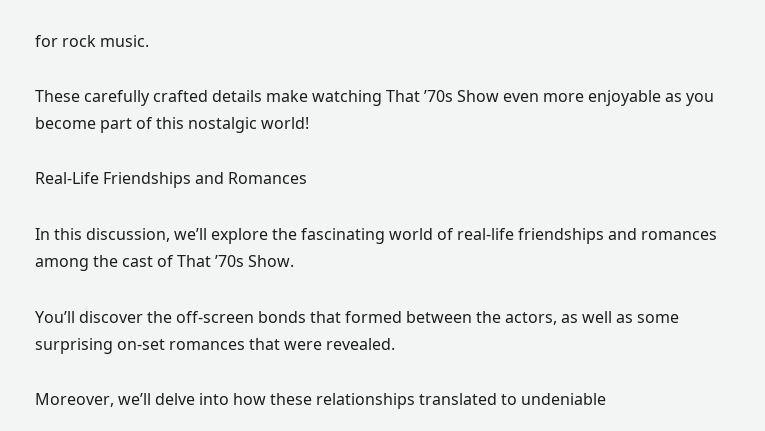for rock music.

These carefully crafted details make watching That ’70s Show even more enjoyable as you become part of this nostalgic world!

Real-Life Friendships and Romances

In this discussion, we’ll explore the fascinating world of real-life friendships and romances among the cast of That ’70s Show.

You’ll discover the off-screen bonds that formed between the actors, as well as some surprising on-set romances that were revealed.

Moreover, we’ll delve into how these relationships translated to undeniable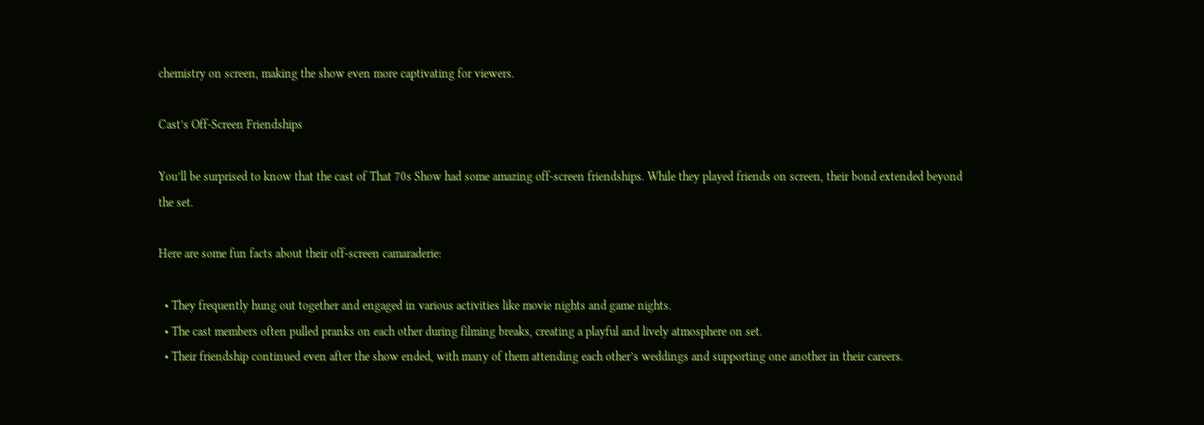chemistry on screen, making the show even more captivating for viewers.

Cast’s Off-Screen Friendships

You’ll be surprised to know that the cast of That 70s Show had some amazing off-screen friendships. While they played friends on screen, their bond extended beyond the set.

Here are some fun facts about their off-screen camaraderie:

  • They frequently hung out together and engaged in various activities like movie nights and game nights.
  • The cast members often pulled pranks on each other during filming breaks, creating a playful and lively atmosphere on set.
  • Their friendship continued even after the show ended, with many of them attending each other’s weddings and supporting one another in their careers.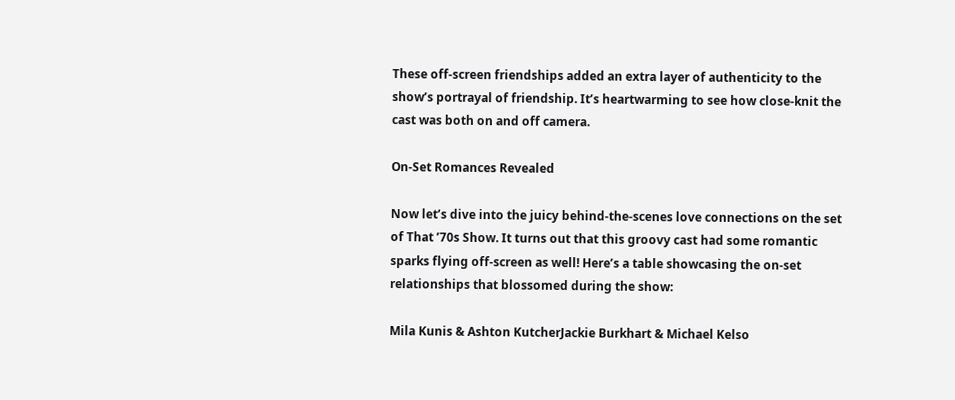These off-screen friendships added an extra layer of authenticity to the show’s portrayal of friendship. It’s heartwarming to see how close-knit the cast was both on and off camera.

On-Set Romances Revealed

Now let’s dive into the juicy behind-the-scenes love connections on the set of That ’70s Show. It turns out that this groovy cast had some romantic sparks flying off-screen as well! Here’s a table showcasing the on-set relationships that blossomed during the show:

Mila Kunis & Ashton KutcherJackie Burkhart & Michael Kelso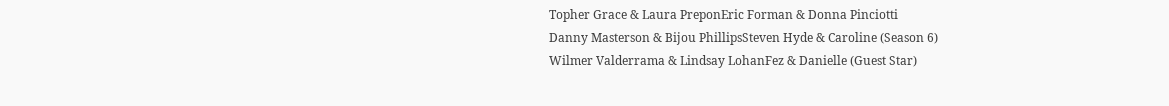Topher Grace & Laura PreponEric Forman & Donna Pinciotti
Danny Masterson & Bijou PhillipsSteven Hyde & Caroline (Season 6)
Wilmer Valderrama & Lindsay LohanFez & Danielle (Guest Star)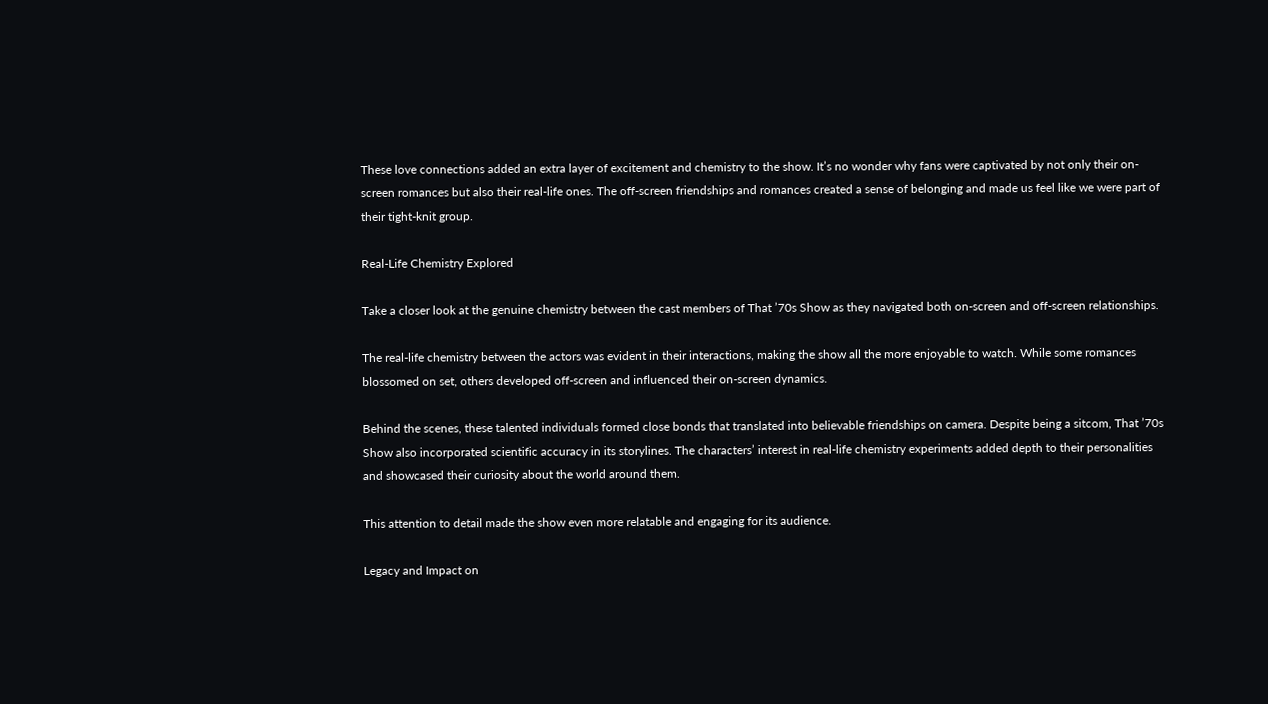These love connections added an extra layer of excitement and chemistry to the show. It’s no wonder why fans were captivated by not only their on-screen romances but also their real-life ones. The off-screen friendships and romances created a sense of belonging and made us feel like we were part of their tight-knit group.

Real-Life Chemistry Explored

Take a closer look at the genuine chemistry between the cast members of That ’70s Show as they navigated both on-screen and off-screen relationships.

The real-life chemistry between the actors was evident in their interactions, making the show all the more enjoyable to watch. While some romances blossomed on set, others developed off-screen and influenced their on-screen dynamics.

Behind the scenes, these talented individuals formed close bonds that translated into believable friendships on camera. Despite being a sitcom, That ’70s Show also incorporated scientific accuracy in its storylines. The characters’ interest in real-life chemistry experiments added depth to their personalities and showcased their curiosity about the world around them.

This attention to detail made the show even more relatable and engaging for its audience.

Legacy and Impact on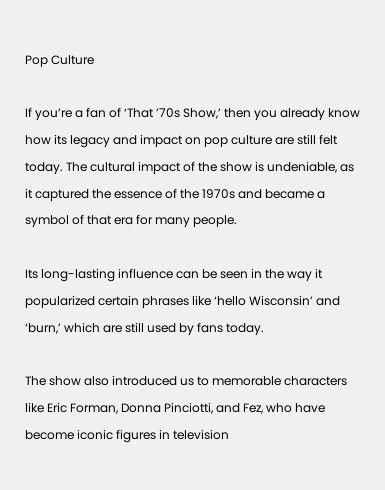Pop Culture

If you’re a fan of ‘That ’70s Show,’ then you already know how its legacy and impact on pop culture are still felt today. The cultural impact of the show is undeniable, as it captured the essence of the 1970s and became a symbol of that era for many people.

Its long-lasting influence can be seen in the way it popularized certain phrases like ‘hello Wisconsin’ and ‘burn,’ which are still used by fans today.

The show also introduced us to memorable characters like Eric Forman, Donna Pinciotti, and Fez, who have become iconic figures in television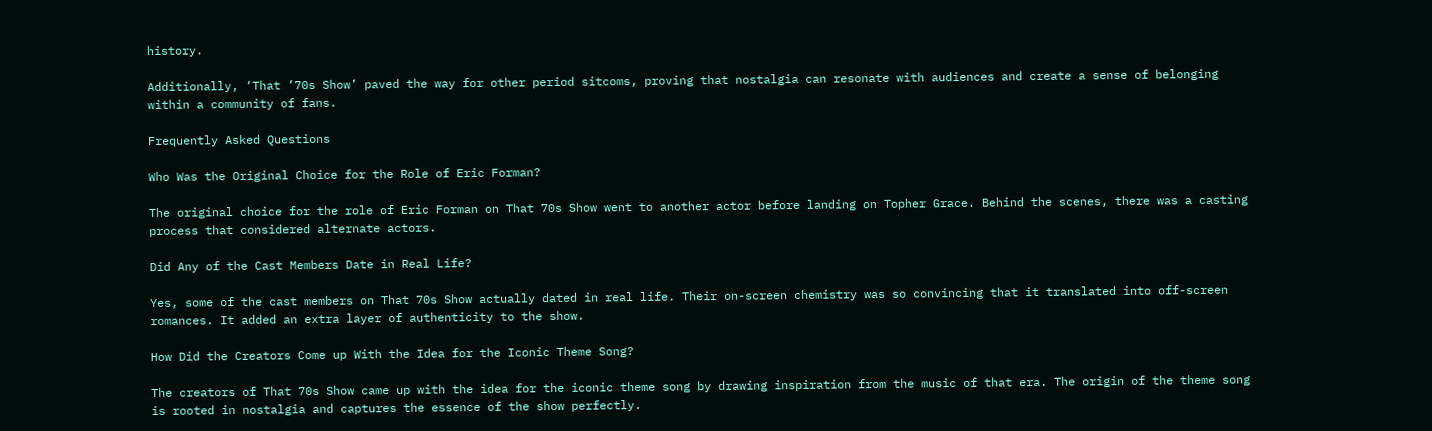history.

Additionally, ‘That ’70s Show’ paved the way for other period sitcoms, proving that nostalgia can resonate with audiences and create a sense of belonging within a community of fans.

Frequently Asked Questions

Who Was the Original Choice for the Role of Eric Forman?

The original choice for the role of Eric Forman on That 70s Show went to another actor before landing on Topher Grace. Behind the scenes, there was a casting process that considered alternate actors.

Did Any of the Cast Members Date in Real Life?

Yes, some of the cast members on That 70s Show actually dated in real life. Their on-screen chemistry was so convincing that it translated into off-screen romances. It added an extra layer of authenticity to the show.

How Did the Creators Come up With the Idea for the Iconic Theme Song?

The creators of That 70s Show came up with the idea for the iconic theme song by drawing inspiration from the music of that era. The origin of the theme song is rooted in nostalgia and captures the essence of the show perfectly.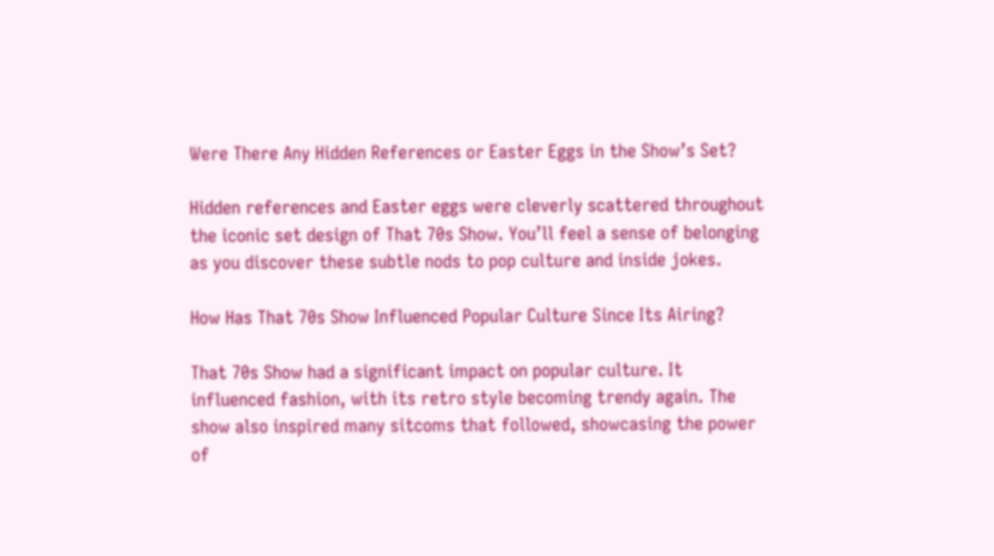Were There Any Hidden References or Easter Eggs in the Show’s Set?

Hidden references and Easter eggs were cleverly scattered throughout the iconic set design of That 70s Show. You’ll feel a sense of belonging as you discover these subtle nods to pop culture and inside jokes.

How Has That 70s Show Influenced Popular Culture Since Its Airing?

That 70s Show had a significant impact on popular culture. It influenced fashion, with its retro style becoming trendy again. The show also inspired many sitcoms that followed, showcasing the power of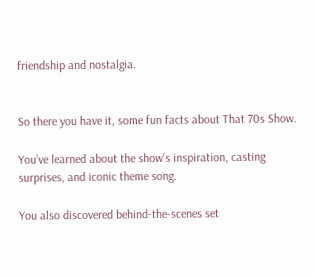friendship and nostalgia.


So there you have it, some fun facts about That 70s Show.

You’ve learned about the show’s inspiration, casting surprises, and iconic theme song.

You also discovered behind-the-scenes set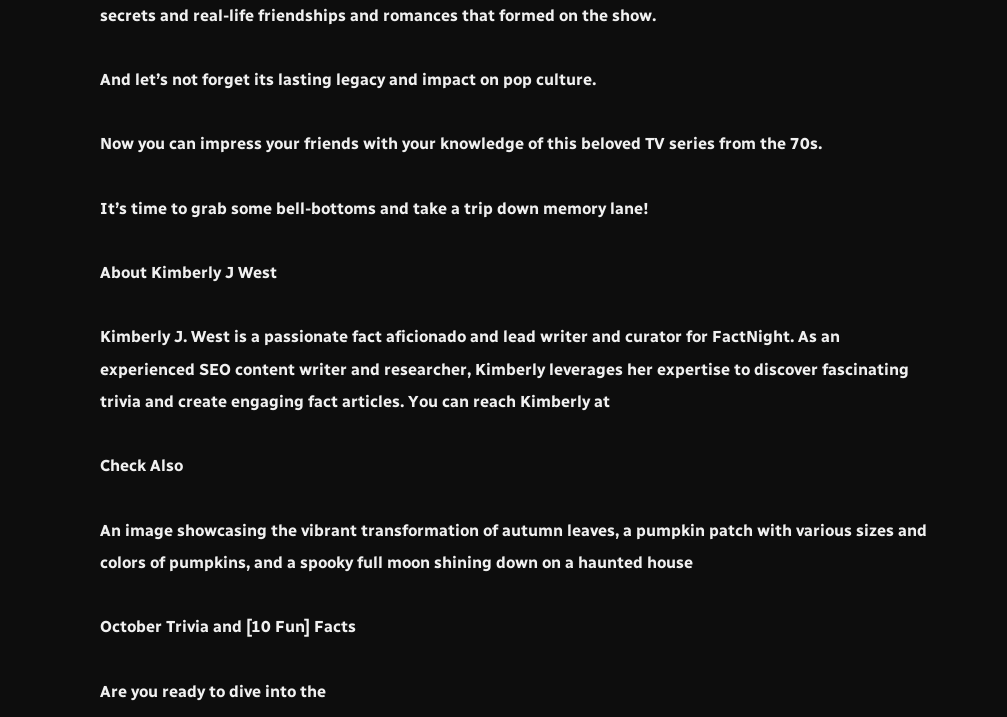secrets and real-life friendships and romances that formed on the show.

And let’s not forget its lasting legacy and impact on pop culture.

Now you can impress your friends with your knowledge of this beloved TV series from the 70s.

It’s time to grab some bell-bottoms and take a trip down memory lane!

About Kimberly J West

Kimberly J. West is a passionate fact aficionado and lead writer and curator for FactNight. As an experienced SEO content writer and researcher, Kimberly leverages her expertise to discover fascinating trivia and create engaging fact articles. You can reach Kimberly at

Check Also

An image showcasing the vibrant transformation of autumn leaves, a pumpkin patch with various sizes and colors of pumpkins, and a spooky full moon shining down on a haunted house

October Trivia and [10 Fun] Facts

Are you ready to dive into the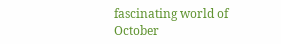fascinating world of October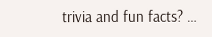trivia and fun facts? …